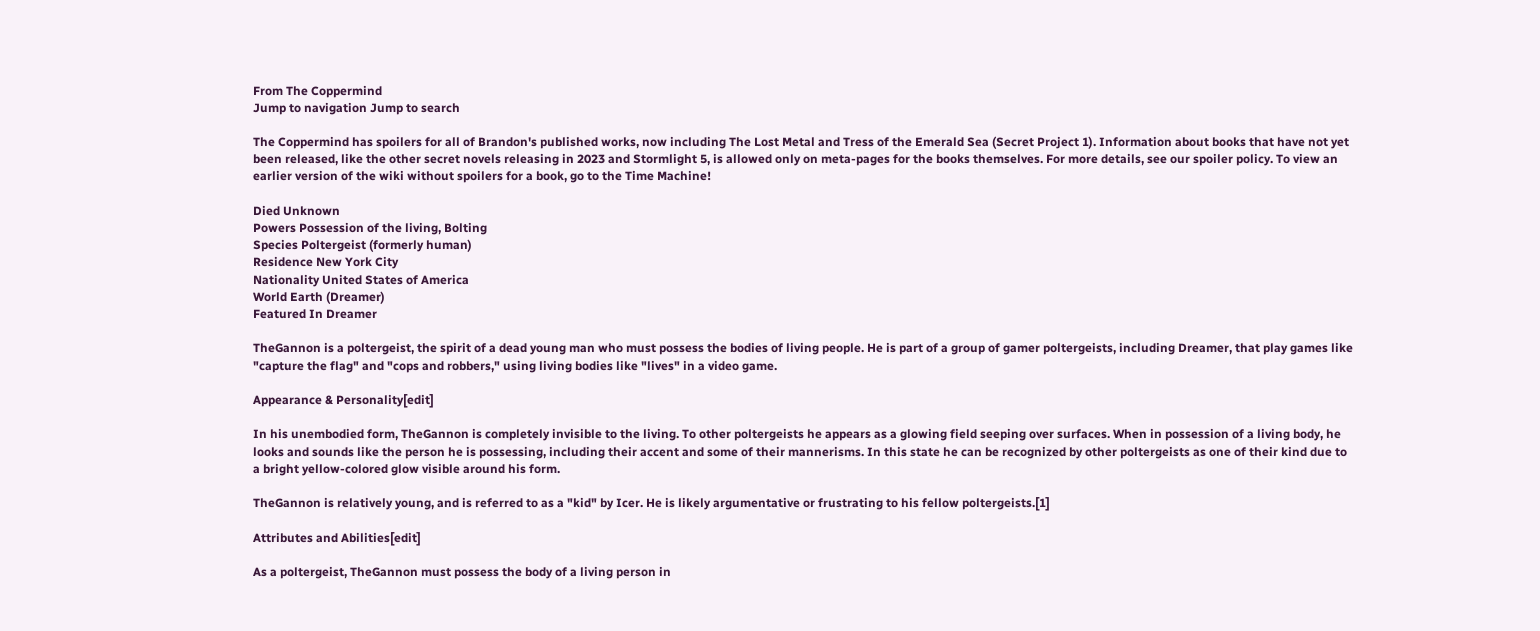From The Coppermind
Jump to navigation Jump to search

The Coppermind has spoilers for all of Brandon's published works, now including The Lost Metal and Tress of the Emerald Sea (Secret Project 1). Information about books that have not yet been released, like the other secret novels releasing in 2023 and Stormlight 5, is allowed only on meta-pages for the books themselves. For more details, see our spoiler policy. To view an earlier version of the wiki without spoilers for a book, go to the Time Machine!

Died Unknown
Powers Possession of the living, Bolting
Species Poltergeist (formerly human)
Residence New York City
Nationality United States of America
World Earth (Dreamer)
Featured In Dreamer

TheGannon is a poltergeist, the spirit of a dead young man who must possess the bodies of living people. He is part of a group of gamer poltergeists, including Dreamer, that play games like "capture the flag" and "cops and robbers," using living bodies like "lives" in a video game.

Appearance & Personality[edit]

In his unembodied form, TheGannon is completely invisible to the living. To other poltergeists he appears as a glowing field seeping over surfaces. When in possession of a living body, he looks and sounds like the person he is possessing, including their accent and some of their mannerisms. In this state he can be recognized by other poltergeists as one of their kind due to a bright yellow-colored glow visible around his form.

TheGannon is relatively young, and is referred to as a "kid" by Icer. He is likely argumentative or frustrating to his fellow poltergeists.[1]

Attributes and Abilities[edit]

As a poltergeist, TheGannon must possess the body of a living person in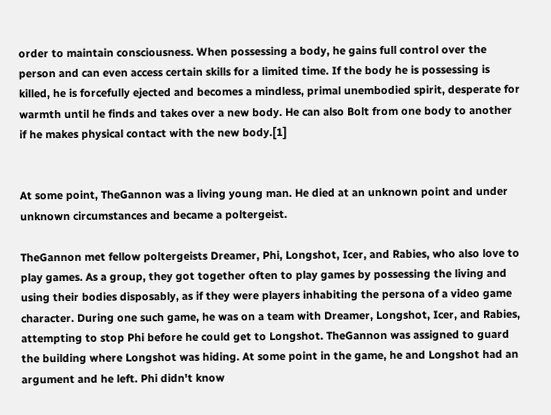order to maintain consciousness. When possessing a body, he gains full control over the person and can even access certain skills for a limited time. If the body he is possessing is killed, he is forcefully ejected and becomes a mindless, primal unembodied spirit, desperate for warmth until he finds and takes over a new body. He can also Bolt from one body to another if he makes physical contact with the new body.[1]


At some point, TheGannon was a living young man. He died at an unknown point and under unknown circumstances and became a poltergeist.

TheGannon met fellow poltergeists Dreamer, Phi, Longshot, Icer, and Rabies, who also love to play games. As a group, they got together often to play games by possessing the living and using their bodies disposably, as if they were players inhabiting the persona of a video game character. During one such game, he was on a team with Dreamer, Longshot, Icer, and Rabies, attempting to stop Phi before he could get to Longshot. TheGannon was assigned to guard the building where Longshot was hiding. At some point in the game, he and Longshot had an argument and he left. Phi didn't know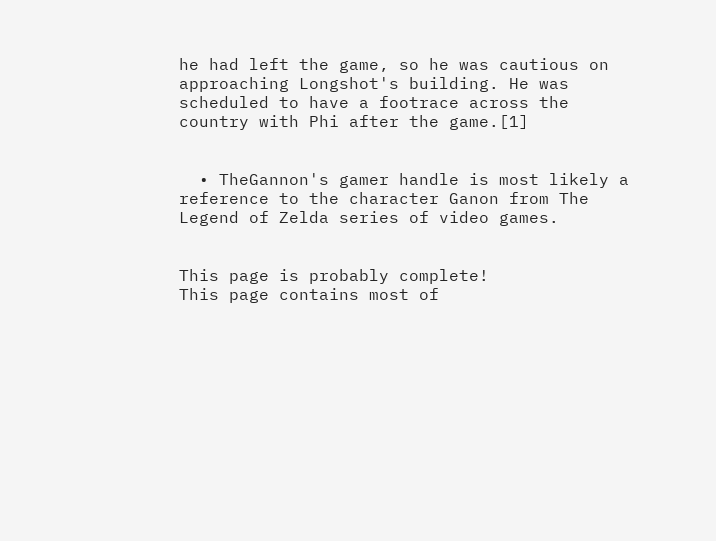he had left the game, so he was cautious on approaching Longshot's building. He was scheduled to have a footrace across the country with Phi after the game.[1]


  • TheGannon's gamer handle is most likely a reference to the character Ganon from The Legend of Zelda series of video games.


This page is probably complete!
This page contains most of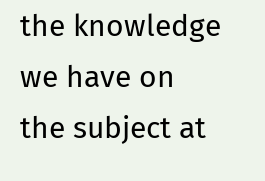the knowledge we have on the subject at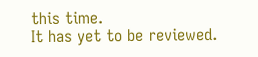this time.
It has yet to be reviewed.